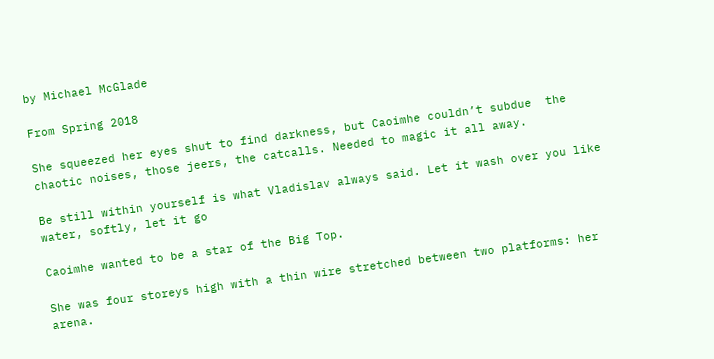by Michael McGlade

From Spring 2018

She squeezed her eyes shut to find darkness, but Caoimhe couldn’t subdue  the chaotic noises, those jeers, the catcalls. Needed to magic it all away.

Be still within yourself is what Vladislav always said. Let it wash over you like water, softly, let it go

Caoimhe wanted to be a star of the Big Top.

She was four storeys high with a thin wire stretched between two platforms: her arena.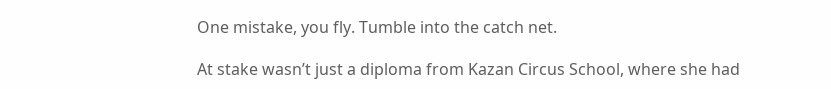One mistake, you fly. Tumble into the catch net.

At stake wasn’t just a diploma from Kazan Circus School, where she had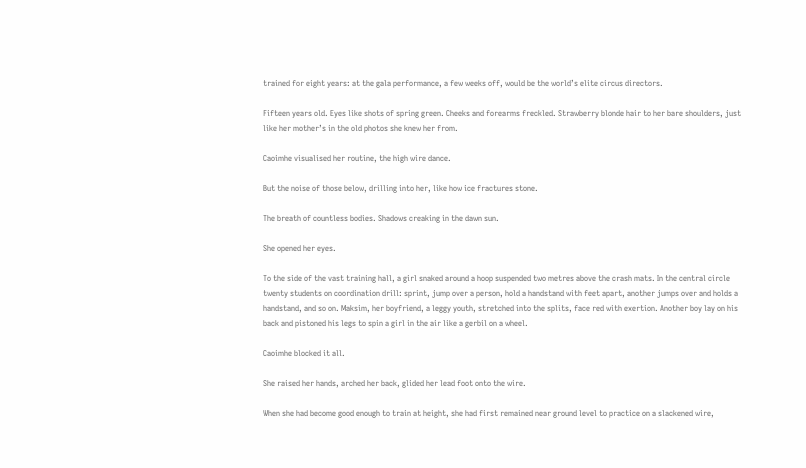trained for eight years: at the gala performance, a few weeks off, would be the world’s elite circus directors.

Fifteen years old. Eyes like shots of spring green. Cheeks and forearms freckled. Strawberry blonde hair to her bare shoulders, just like her mother’s in the old photos she knew her from.

Caoimhe visualised her routine, the high wire dance.

But the noise of those below, drilling into her, like how ice fractures stone.

The breath of countless bodies. Shadows creaking in the dawn sun.

She opened her eyes.

To the side of the vast training hall, a girl snaked around a hoop suspended two metres above the crash mats. In the central circle twenty students on coordination drill: sprint, jump over a person, hold a handstand with feet apart, another jumps over and holds a handstand, and so on. Maksim, her boyfriend, a leggy youth, stretched into the splits, face red with exertion. Another boy lay on his back and pistoned his legs to spin a girl in the air like a gerbil on a wheel.

Caoimhe blocked it all.

She raised her hands, arched her back, glided her lead foot onto the wire.

When she had become good enough to train at height, she had first remained near ground level to practice on a slackened wire,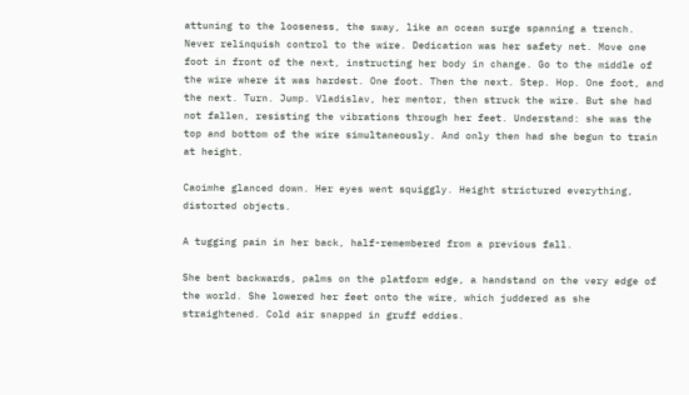attuning to the looseness, the sway, like an ocean surge spanning a trench. Never relinquish control to the wire. Dedication was her safety net. Move one foot in front of the next, instructing her body in change. Go to the middle of the wire where it was hardest. One foot. Then the next. Step. Hop. One foot, and the next. Turn. Jump. Vladislav, her mentor, then struck the wire. But she had not fallen, resisting the vibrations through her feet. Understand: she was the top and bottom of the wire simultaneously. And only then had she begun to train at height.

Caoimhe glanced down. Her eyes went squiggly. Height strictured everything, distorted objects.

A tugging pain in her back, half-remembered from a previous fall.

She bent backwards, palms on the platform edge, a handstand on the very edge of the world. She lowered her feet onto the wire, which juddered as she straightened. Cold air snapped in gruff eddies.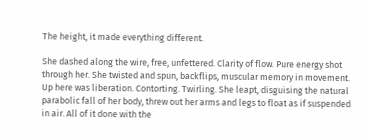The height, it made everything different.

She dashed along the wire, free, unfettered. Clarity of flow. Pure energy shot through her. She twisted and spun, backflips, muscular memory in movement. Up here was liberation. Contorting. Twirling. She leapt, disguising the natural parabolic fall of her body, threw out her arms and legs to float as if suspended in air. All of it done with the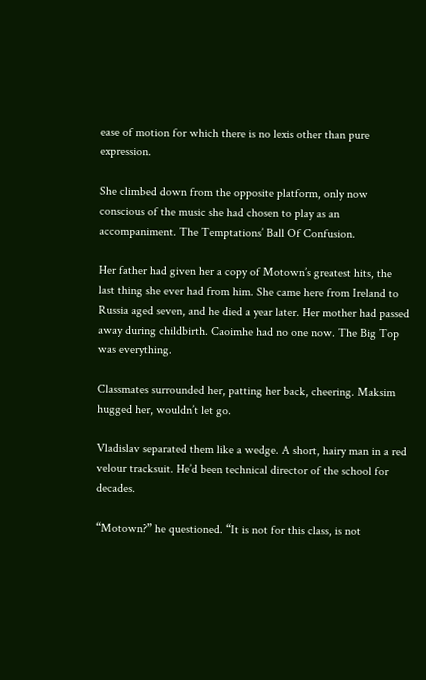ease of motion for which there is no lexis other than pure expression.

She climbed down from the opposite platform, only now conscious of the music she had chosen to play as an accompaniment. The Temptations’ Ball Of Confusion.

Her father had given her a copy of Motown’s greatest hits, the last thing she ever had from him. She came here from Ireland to Russia aged seven, and he died a year later. Her mother had passed away during childbirth. Caoimhe had no one now. The Big Top was everything.

Classmates surrounded her, patting her back, cheering. Maksim hugged her, wouldn’t let go.

Vladislav separated them like a wedge. A short, hairy man in a red velour tracksuit. He’d been technical director of the school for decades.

“Motown?” he questioned. “It is not for this class, is not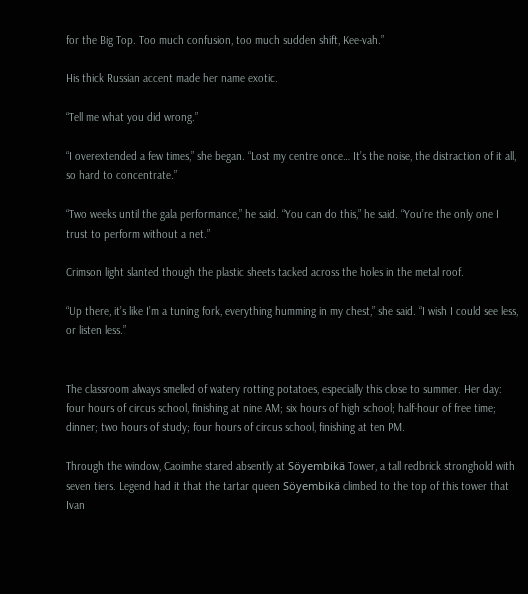for the Big Top. Too much confusion, too much sudden shift, Kee-vah.”

His thick Russian accent made her name exotic.

“Tell me what you did wrong.”

“I overextended a few times,” she began. “Lost my centre once… It’s the noise, the distraction of it all, so hard to concentrate.”

“Two weeks until the gala performance,” he said. “You can do this,” he said. “You’re the only one I trust to perform without a net.”

Crimson light slanted though the plastic sheets tacked across the holes in the metal roof.

“Up there, it’s like I’m a tuning fork, everything humming in my chest,” she said. “I wish I could see less, or listen less.”


The classroom always smelled of watery rotting potatoes, especially this close to summer. Her day: four hours of circus school, finishing at nine AM; six hours of high school; half-hour of free time; dinner; two hours of study; four hours of circus school, finishing at ten PM.

Through the window, Caoimhe stared absently at Söyembikä Tower, a tall redbrick stronghold with seven tiers. Legend had it that the tartar queen Söyembikä climbed to the top of this tower that Ivan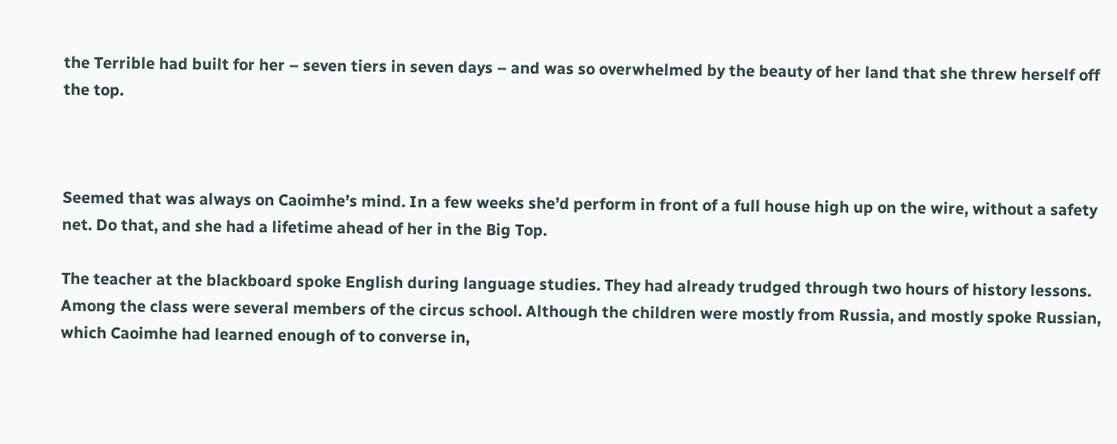the Terrible had built for her – seven tiers in seven days – and was so overwhelmed by the beauty of her land that she threw herself off the top.



Seemed that was always on Caoimhe’s mind. In a few weeks she’d perform in front of a full house high up on the wire, without a safety net. Do that, and she had a lifetime ahead of her in the Big Top.

The teacher at the blackboard spoke English during language studies. They had already trudged through two hours of history lessons. Among the class were several members of the circus school. Although the children were mostly from Russia, and mostly spoke Russian, which Caoimhe had learned enough of to converse in,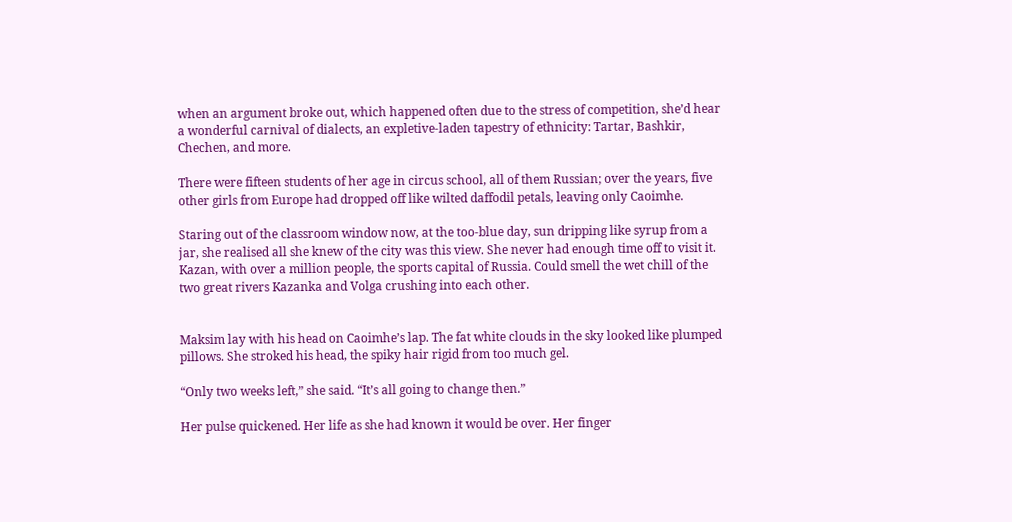when an argument broke out, which happened often due to the stress of competition, she’d hear a wonderful carnival of dialects, an expletive-laden tapestry of ethnicity: Tartar, Bashkir, Chechen, and more.

There were fifteen students of her age in circus school, all of them Russian; over the years, five other girls from Europe had dropped off like wilted daffodil petals, leaving only Caoimhe.

Staring out of the classroom window now, at the too-blue day, sun dripping like syrup from a jar, she realised all she knew of the city was this view. She never had enough time off to visit it. Kazan, with over a million people, the sports capital of Russia. Could smell the wet chill of the two great rivers Kazanka and Volga crushing into each other.


Maksim lay with his head on Caoimhe’s lap. The fat white clouds in the sky looked like plumped pillows. She stroked his head, the spiky hair rigid from too much gel.

“Only two weeks left,” she said. “It’s all going to change then.”

Her pulse quickened. Her life as she had known it would be over. Her finger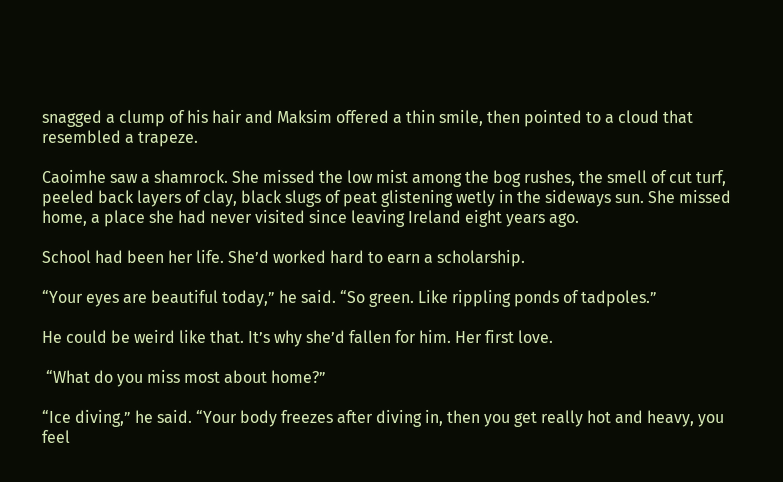snagged a clump of his hair and Maksim offered a thin smile, then pointed to a cloud that resembled a trapeze.

Caoimhe saw a shamrock. She missed the low mist among the bog rushes, the smell of cut turf, peeled back layers of clay, black slugs of peat glistening wetly in the sideways sun. She missed home, a place she had never visited since leaving Ireland eight years ago.

School had been her life. She’d worked hard to earn a scholarship.

“Your eyes are beautiful today,” he said. “So green. Like rippling ponds of tadpoles.”

He could be weird like that. It’s why she’d fallen for him. Her first love.

 “What do you miss most about home?”

“Ice diving,” he said. “Your body freezes after diving in, then you get really hot and heavy, you feel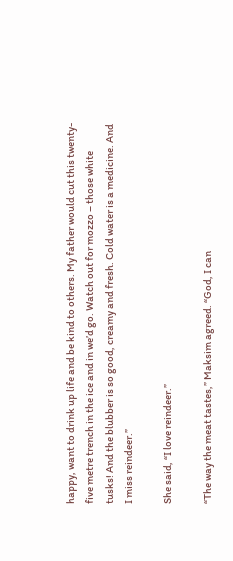happy, want to drink up life and be kind to others. My father would cut this twenty-five metre trench in the ice and in we’d go. Watch out for mozzo – those white tusks! And the blubber is so good, creamy and fresh. Cold water is a medicine. And I miss reindeer.”

She said, “I love reindeer.”

“The way the meat tastes,” Maksim agreed. “God, I can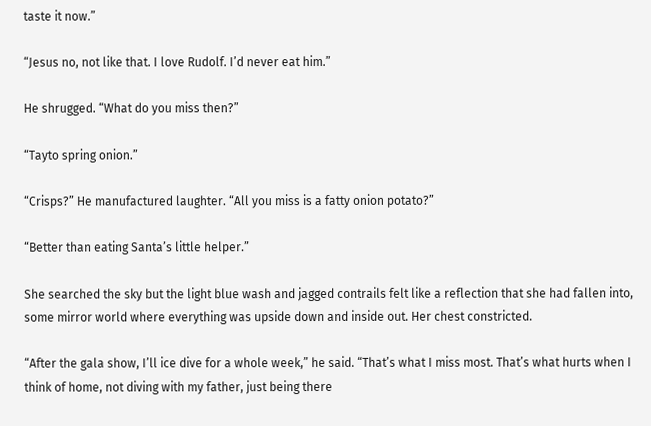taste it now.”

“Jesus no, not like that. I love Rudolf. I’d never eat him.”

He shrugged. “What do you miss then?”

“Tayto spring onion.”

“Crisps?” He manufactured laughter. “All you miss is a fatty onion potato?”

“Better than eating Santa’s little helper.”

She searched the sky but the light blue wash and jagged contrails felt like a reflection that she had fallen into, some mirror world where everything was upside down and inside out. Her chest constricted.

“After the gala show, I’ll ice dive for a whole week,” he said. “That’s what I miss most. That’s what hurts when I think of home, not diving with my father, just being there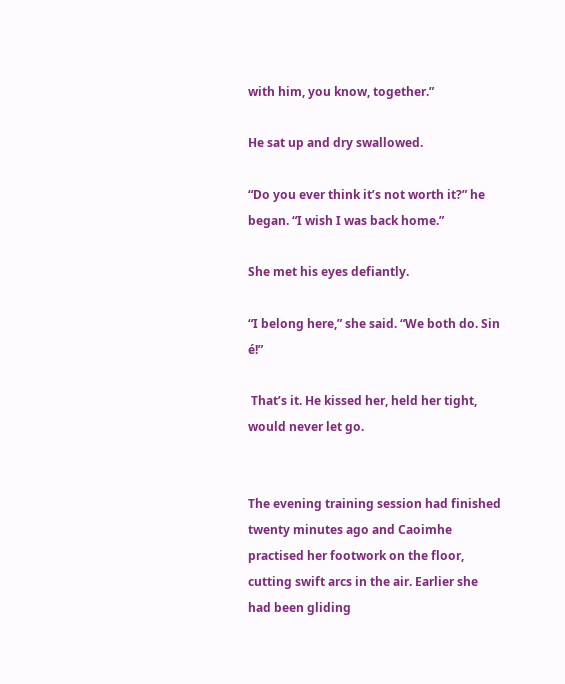with him, you know, together.”

He sat up and dry swallowed.

“Do you ever think it’s not worth it?” he began. “I wish I was back home.”

She met his eyes defiantly.

“I belong here,” she said. “We both do. Sin é!”

 That’s it. He kissed her, held her tight, would never let go.


The evening training session had finished twenty minutes ago and Caoimhe practised her footwork on the floor, cutting swift arcs in the air. Earlier she had been gliding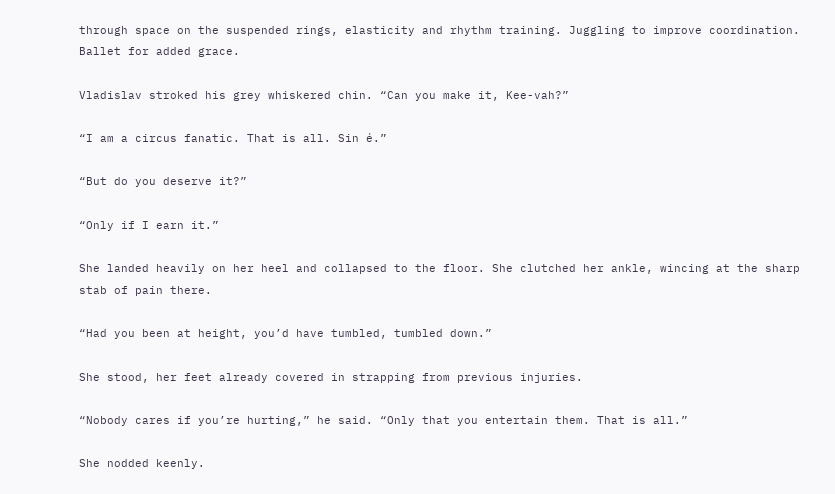through space on the suspended rings, elasticity and rhythm training. Juggling to improve coordination. Ballet for added grace.

Vladislav stroked his grey whiskered chin. “Can you make it, Kee-vah?”

“I am a circus fanatic. That is all. Sin é.”

“But do you deserve it?”

“Only if I earn it.”

She landed heavily on her heel and collapsed to the floor. She clutched her ankle, wincing at the sharp stab of pain there.

“Had you been at height, you’d have tumbled, tumbled down.”

She stood, her feet already covered in strapping from previous injuries.

“Nobody cares if you’re hurting,” he said. “Only that you entertain them. That is all.”

She nodded keenly.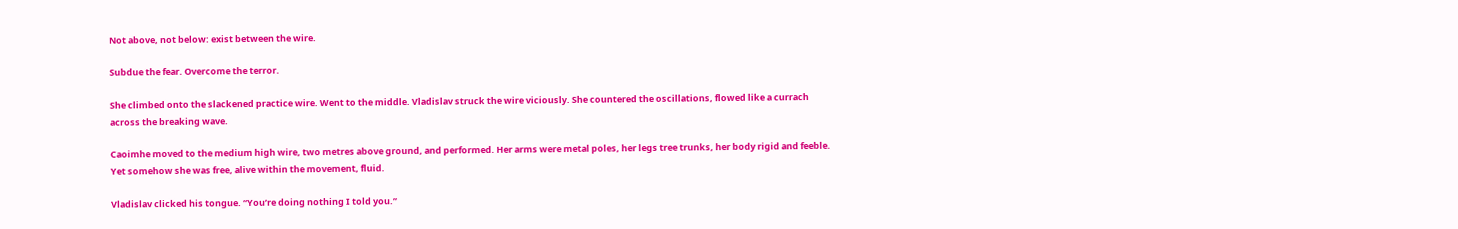Not above, not below: exist between the wire.

Subdue the fear. Overcome the terror.

She climbed onto the slackened practice wire. Went to the middle. Vladislav struck the wire viciously. She countered the oscillations, flowed like a currach across the breaking wave.

Caoimhe moved to the medium high wire, two metres above ground, and performed. Her arms were metal poles, her legs tree trunks, her body rigid and feeble. Yet somehow she was free, alive within the movement, fluid.

Vladislav clicked his tongue. “You’re doing nothing I told you.”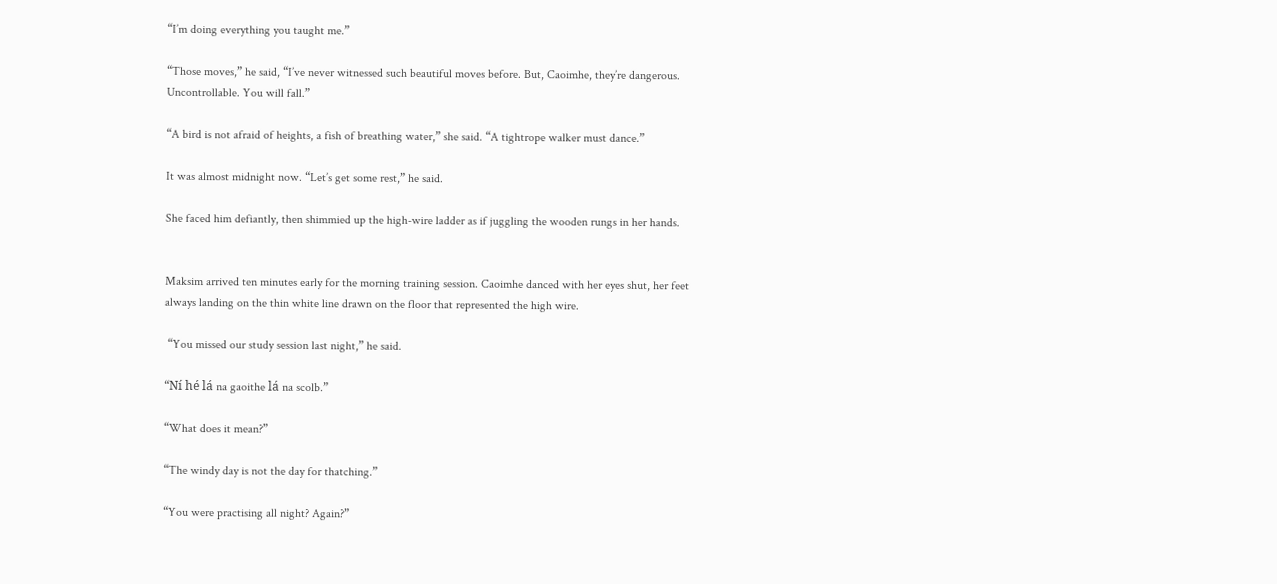“I’m doing everything you taught me.”

“Those moves,” he said, “I’ve never witnessed such beautiful moves before. But, Caoimhe, they’re dangerous. Uncontrollable. You will fall.”

“A bird is not afraid of heights, a fish of breathing water,” she said. “A tightrope walker must dance.”

It was almost midnight now. “Let’s get some rest,” he said.

She faced him defiantly, then shimmied up the high-wire ladder as if juggling the wooden rungs in her hands.


Maksim arrived ten minutes early for the morning training session. Caoimhe danced with her eyes shut, her feet always landing on the thin white line drawn on the floor that represented the high wire.

 “You missed our study session last night,” he said.

“Ní hé lá na gaoithe lá na scolb.”

“What does it mean?”

“The windy day is not the day for thatching.”

“You were practising all night? Again?”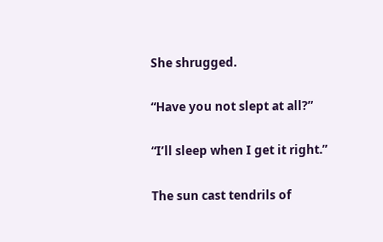She shrugged.

“Have you not slept at all?”

“I’ll sleep when I get it right.”

The sun cast tendrils of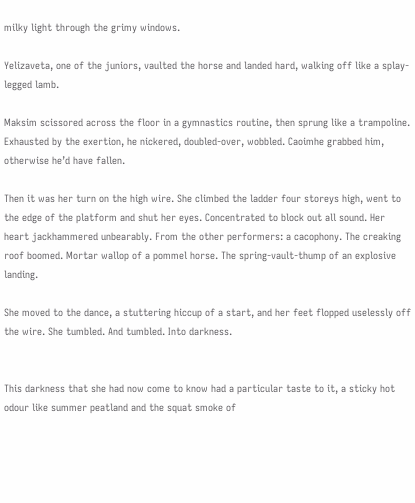milky light through the grimy windows.

Yelizaveta, one of the juniors, vaulted the horse and landed hard, walking off like a splay-legged lamb.

Maksim scissored across the floor in a gymnastics routine, then sprung like a trampoline. Exhausted by the exertion, he nickered, doubled-over, wobbled. Caoimhe grabbed him, otherwise he’d have fallen.

Then it was her turn on the high wire. She climbed the ladder four storeys high, went to the edge of the platform and shut her eyes. Concentrated to block out all sound. Her heart jackhammered unbearably. From the other performers: a cacophony. The creaking roof boomed. Mortar wallop of a pommel horse. The spring-vault-thump of an explosive landing.

She moved to the dance, a stuttering hiccup of a start, and her feet flopped uselessly off the wire. She tumbled. And tumbled. Into darkness.


This darkness that she had now come to know had a particular taste to it, a sticky hot odour like summer peatland and the squat smoke of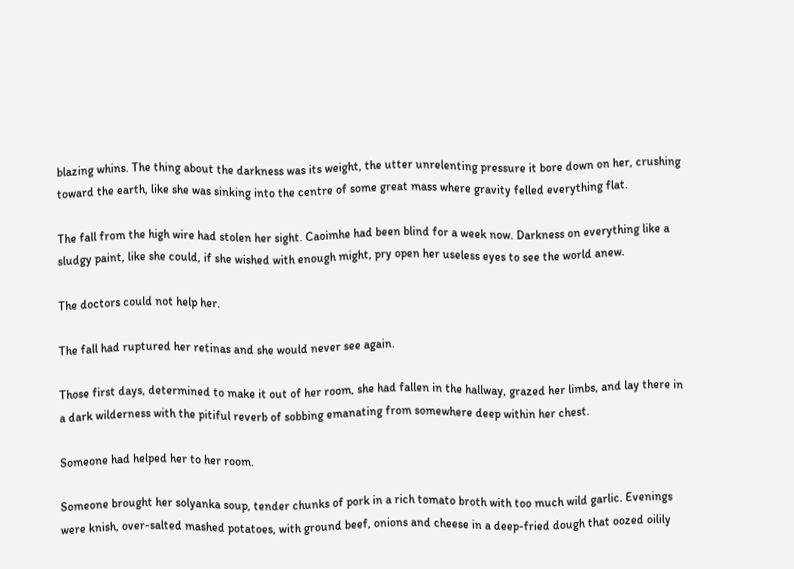blazing whins. The thing about the darkness was its weight, the utter unrelenting pressure it bore down on her, crushing toward the earth, like she was sinking into the centre of some great mass where gravity felled everything flat.

The fall from the high wire had stolen her sight. Caoimhe had been blind for a week now. Darkness on everything like a sludgy paint, like she could, if she wished with enough might, pry open her useless eyes to see the world anew.

The doctors could not help her.

The fall had ruptured her retinas and she would never see again.

Those first days, determined to make it out of her room, she had fallen in the hallway, grazed her limbs, and lay there in a dark wilderness with the pitiful reverb of sobbing emanating from somewhere deep within her chest.

Someone had helped her to her room.

Someone brought her solyanka soup, tender chunks of pork in a rich tomato broth with too much wild garlic. Evenings were knish, over-salted mashed potatoes, with ground beef, onions and cheese in a deep-fried dough that oozed oilily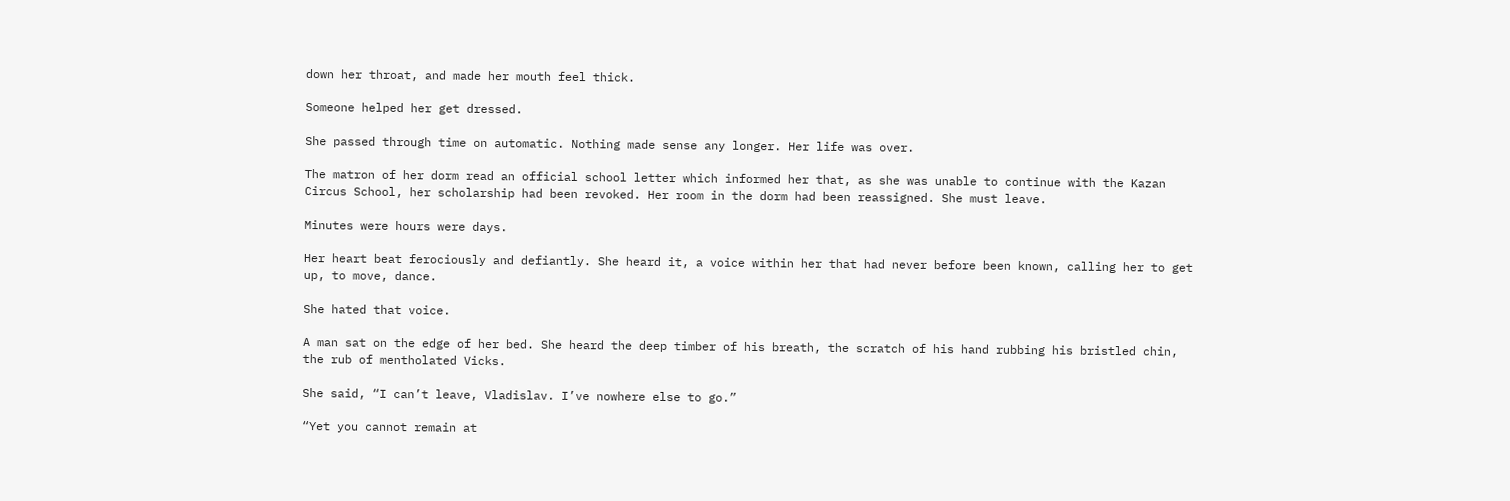down her throat, and made her mouth feel thick.

Someone helped her get dressed.

She passed through time on automatic. Nothing made sense any longer. Her life was over.

The matron of her dorm read an official school letter which informed her that, as she was unable to continue with the Kazan Circus School, her scholarship had been revoked. Her room in the dorm had been reassigned. She must leave.

Minutes were hours were days.

Her heart beat ferociously and defiantly. She heard it, a voice within her that had never before been known, calling her to get up, to move, dance.

She hated that voice.

A man sat on the edge of her bed. She heard the deep timber of his breath, the scratch of his hand rubbing his bristled chin, the rub of mentholated Vicks.

She said, “I can’t leave, Vladislav. I’ve nowhere else to go.”

“Yet you cannot remain at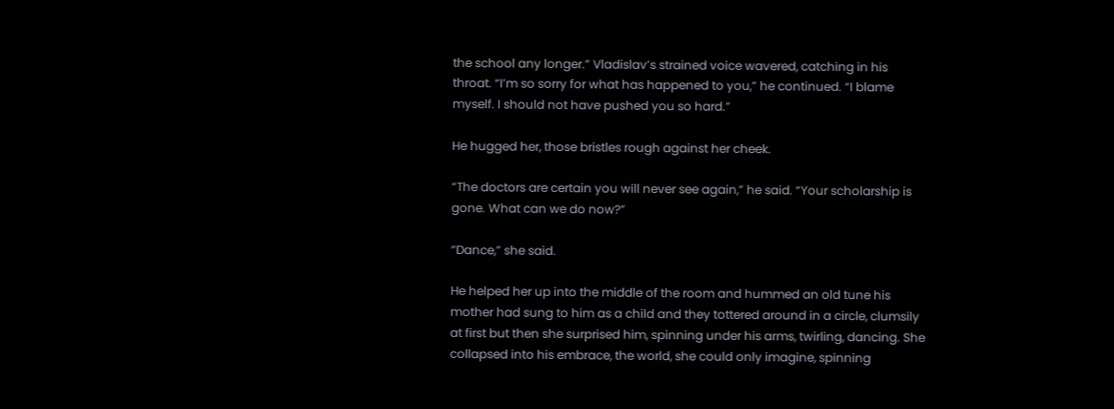the school any longer.” Vladislav’s strained voice wavered, catching in his throat. “I’m so sorry for what has happened to you,” he continued. “I blame myself. I should not have pushed you so hard.”

He hugged her, those bristles rough against her cheek.

“The doctors are certain you will never see again,” he said. “Your scholarship is gone. What can we do now?”

“Dance,” she said.

He helped her up into the middle of the room and hummed an old tune his mother had sung to him as a child and they tottered around in a circle, clumsily at first but then she surprised him, spinning under his arms, twirling, dancing. She collapsed into his embrace, the world, she could only imagine, spinning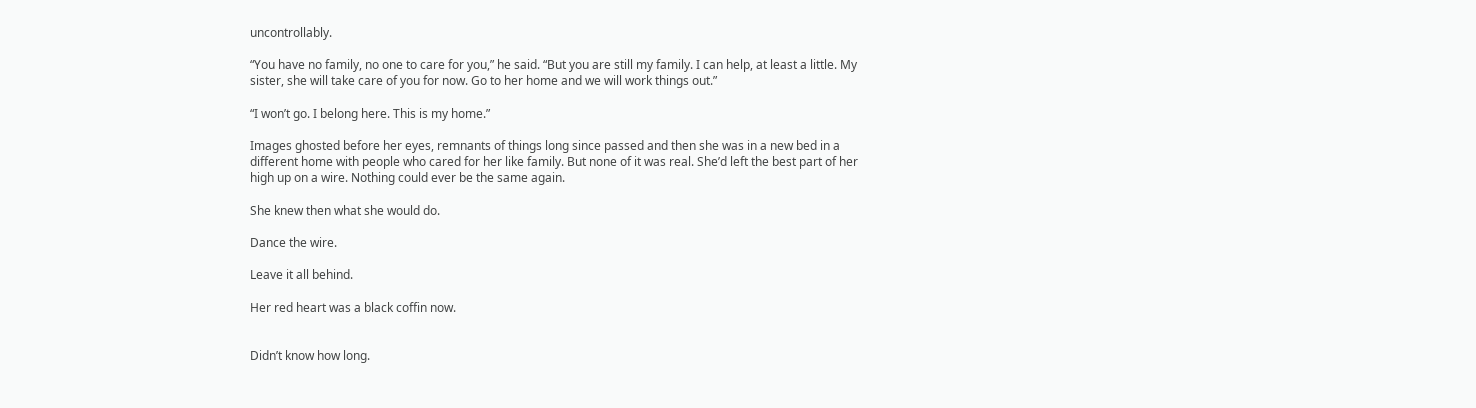uncontrollably.

“You have no family, no one to care for you,” he said. “But you are still my family. I can help, at least a little. My sister, she will take care of you for now. Go to her home and we will work things out.”

“I won’t go. I belong here. This is my home.”

Images ghosted before her eyes, remnants of things long since passed and then she was in a new bed in a different home with people who cared for her like family. But none of it was real. She’d left the best part of her high up on a wire. Nothing could ever be the same again.

She knew then what she would do.

Dance the wire.

Leave it all behind.

Her red heart was a black coffin now.


Didn’t know how long.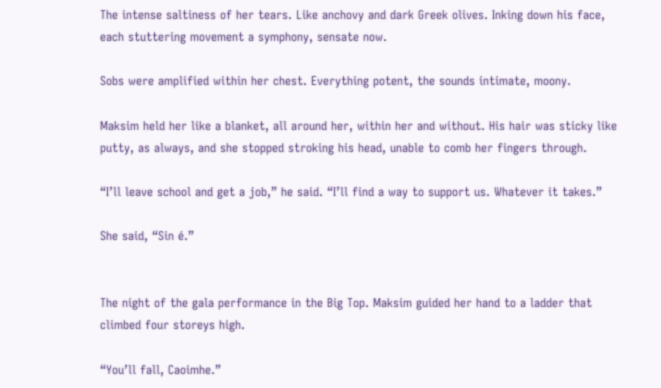The intense saltiness of her tears. Like anchovy and dark Greek olives. Inking down his face, each stuttering movement a symphony, sensate now.

Sobs were amplified within her chest. Everything potent, the sounds intimate, moony.

Maksim held her like a blanket, all around her, within her and without. His hair was sticky like putty, as always, and she stopped stroking his head, unable to comb her fingers through.

“I’ll leave school and get a job,” he said. “I’ll find a way to support us. Whatever it takes.”

She said, “Sin é.”


The night of the gala performance in the Big Top. Maksim guided her hand to a ladder that climbed four storeys high.

“You’ll fall, Caoimhe.”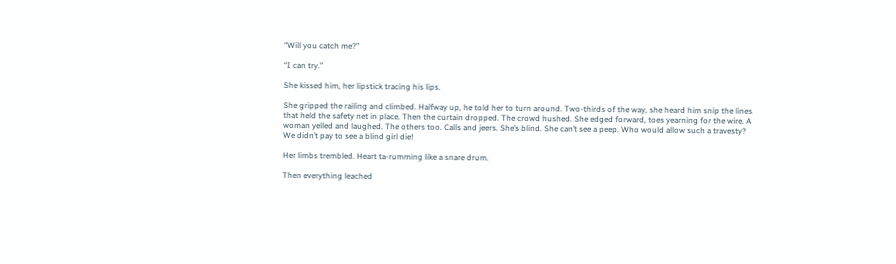“Will you catch me?”

“I can try.”

She kissed him, her lipstick tracing his lips.

She gripped the railing and climbed. Halfway up, he told her to turn around. Two-thirds of the way, she heard him snip the lines that held the safety net in place. Then the curtain dropped. The crowd hushed. She edged forward, toes yearning for the wire. A woman yelled and laughed. The others too. Calls and jeers. She’s blind. She can’t see a peep. Who would allow such a travesty? We didn’t pay to see a blind girl die!

Her limbs trembled. Heart ta-rumming like a snare drum.

Then everything leached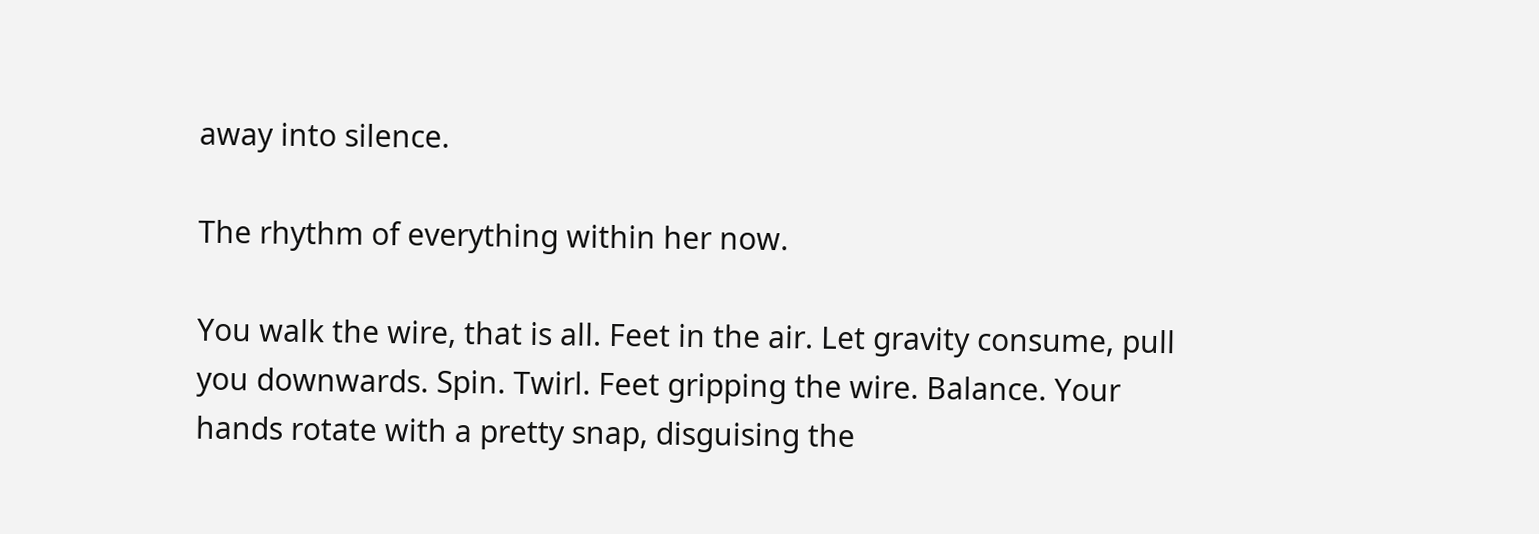away into silence.

The rhythm of everything within her now.

You walk the wire, that is all. Feet in the air. Let gravity consume, pull you downwards. Spin. Twirl. Feet gripping the wire. Balance. Your hands rotate with a pretty snap, disguising the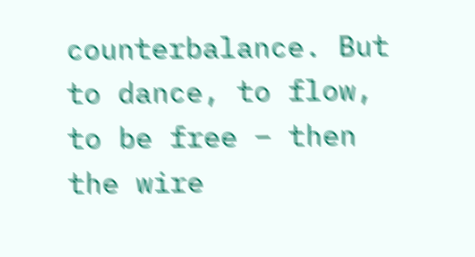counterbalance. But to dance, to flow, to be free – then the wire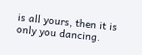is all yours, then it is only you dancing.